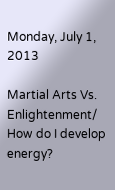Monday, July 1, 2013

Martial Arts Vs. Enlightenment/ How do I develop energy?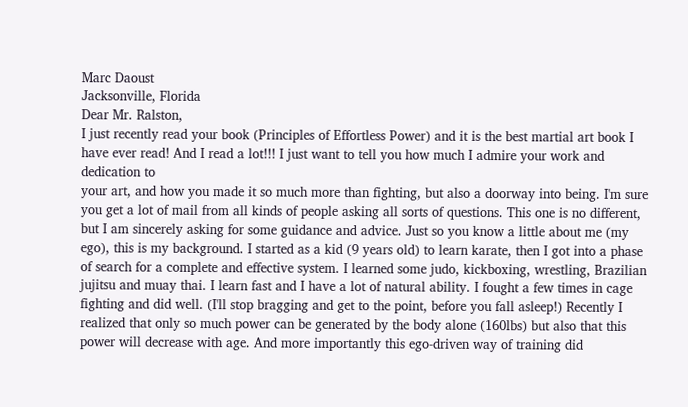Marc Daoust
Jacksonville, Florida
Dear Mr. Ralston,
I just recently read your book (Principles of Effortless Power) and it is the best martial art book I have ever read! And I read a lot!!! I just want to tell you how much I admire your work and dedication to
your art, and how you made it so much more than fighting, but also a doorway into being. I'm sure you get a lot of mail from all kinds of people asking all sorts of questions. This one is no different, but I am sincerely asking for some guidance and advice. Just so you know a little about me (my
ego), this is my background. I started as a kid (9 years old) to learn karate, then I got into a phase of search for a complete and effective system. I learned some judo, kickboxing, wrestling, Brazilian jujitsu and muay thai. I learn fast and I have a lot of natural ability. I fought a few times in cage fighting and did well. (I'll stop bragging and get to the point, before you fall asleep!) Recently I realized that only so much power can be generated by the body alone (160lbs) but also that this power will decrease with age. And more importantly this ego-driven way of training did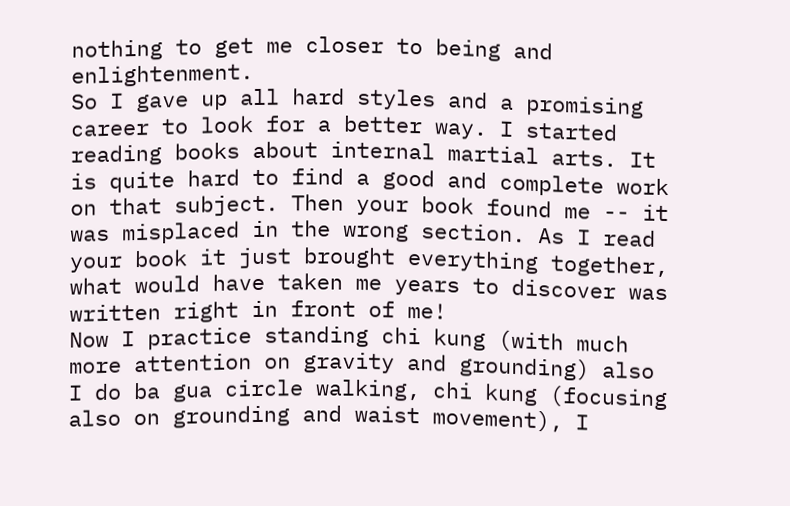nothing to get me closer to being and enlightenment.
So I gave up all hard styles and a promising career to look for a better way. I started reading books about internal martial arts. It is quite hard to find a good and complete work on that subject. Then your book found me -- it was misplaced in the wrong section. As I read your book it just brought everything together, what would have taken me years to discover was written right in front of me!
Now I practice standing chi kung (with much more attention on gravity and grounding) also I do ba gua circle walking, chi kung (focusing also on grounding and waist movement), I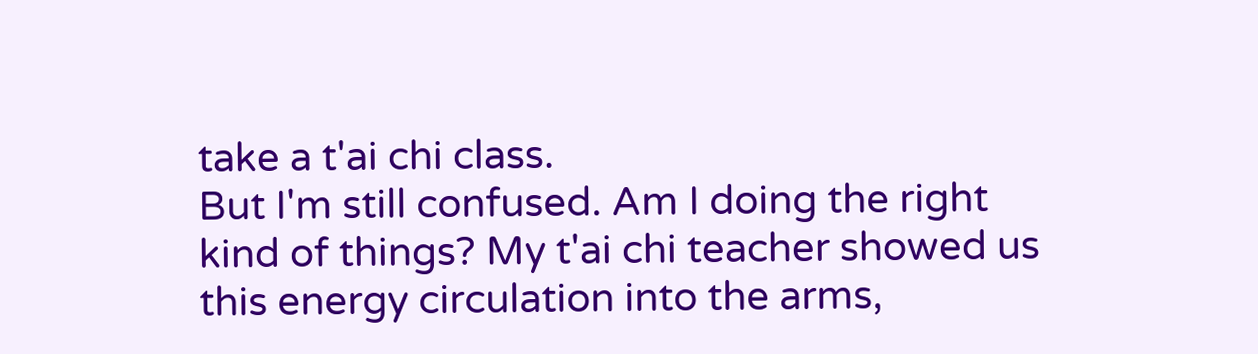take a t'ai chi class.
But I'm still confused. Am I doing the right kind of things? My t'ai chi teacher showed us this energy circulation into the arms,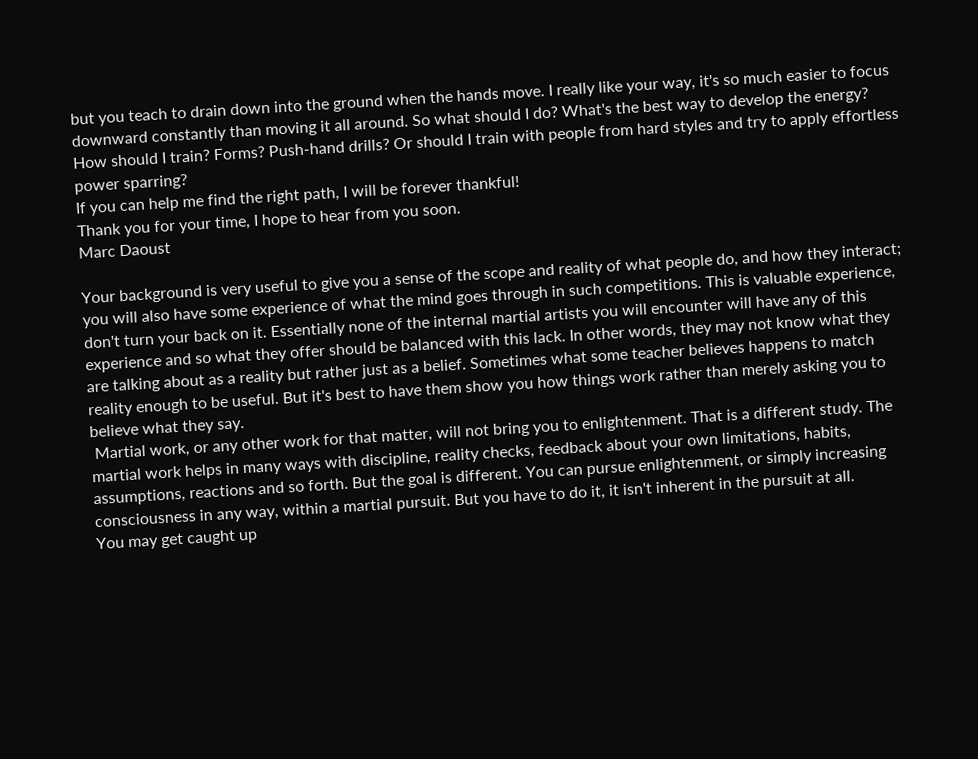but you teach to drain down into the ground when the hands move. I really like your way, it's so much easier to focus downward constantly than moving it all around. So what should I do? What's the best way to develop the energy? How should I train? Forms? Push-hand drills? Or should I train with people from hard styles and try to apply effortless power sparring?
If you can help me find the right path, I will be forever thankful!
Thank you for your time, I hope to hear from you soon.
Marc Daoust

Your background is very useful to give you a sense of the scope and reality of what people do, and how they interact; you will also have some experience of what the mind goes through in such competitions. This is valuable experience, don't turn your back on it. Essentially none of the internal martial artists you will encounter will have any of this experience and so what they offer should be balanced with this lack. In other words, they may not know what they are talking about as a reality but rather just as a belief. Sometimes what some teacher believes happens to match reality enough to be useful. But it's best to have them show you how things work rather than merely asking you to believe what they say.
 Martial work, or any other work for that matter, will not bring you to enlightenment. That is a different study. The martial work helps in many ways with discipline, reality checks, feedback about your own limitations, habits, assumptions, reactions and so forth. But the goal is different. You can pursue enlightenment, or simply increasing consciousness in any way, within a martial pursuit. But you have to do it, it isn't inherent in the pursuit at all.
You may get caught up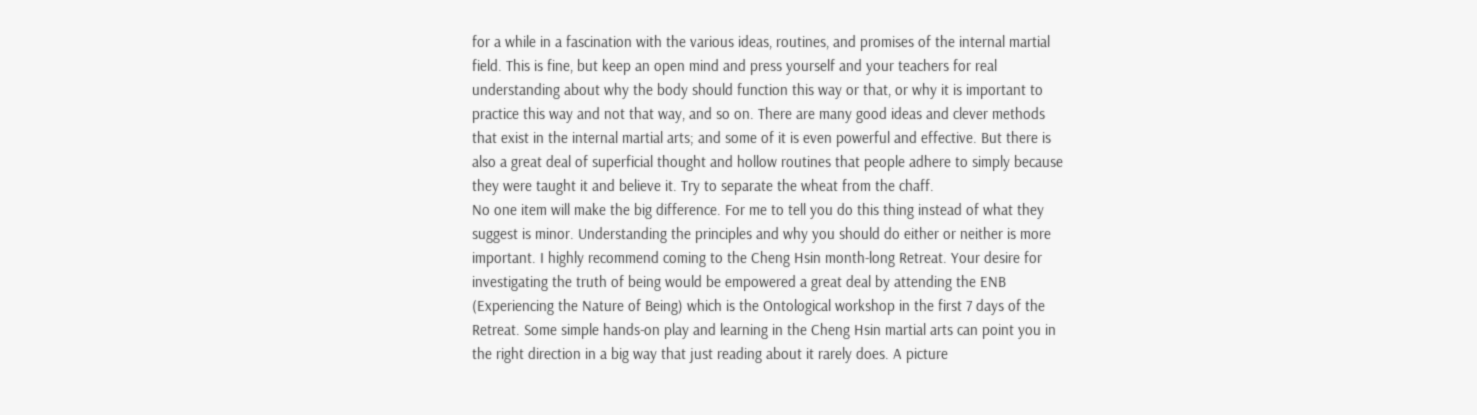for a while in a fascination with the various ideas, routines, and promises of the internal martial field. This is fine, but keep an open mind and press yourself and your teachers for real understanding about why the body should function this way or that, or why it is important to practice this way and not that way, and so on. There are many good ideas and clever methods that exist in the internal martial arts; and some of it is even powerful and effective. But there is also a great deal of superficial thought and hollow routines that people adhere to simply because they were taught it and believe it. Try to separate the wheat from the chaff.
No one item will make the big difference. For me to tell you do this thing instead of what they suggest is minor. Understanding the principles and why you should do either or neither is more important. I highly recommend coming to the Cheng Hsin month-long Retreat. Your desire for investigating the truth of being would be empowered a great deal by attending the ENB (Experiencing the Nature of Being) which is the Ontological workshop in the first 7 days of the Retreat. Some simple hands-on play and learning in the Cheng Hsin martial arts can point you in the right direction in a big way that just reading about it rarely does. A picture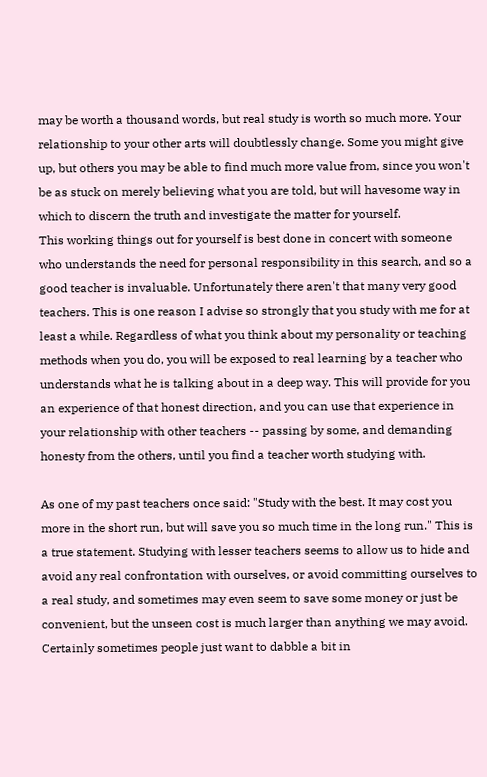may be worth a thousand words, but real study is worth so much more. Your relationship to your other arts will doubtlessly change. Some you might give up, but others you may be able to find much more value from, since you won't be as stuck on merely believing what you are told, but will havesome way in which to discern the truth and investigate the matter for yourself.
This working things out for yourself is best done in concert with someone who understands the need for personal responsibility in this search, and so a good teacher is invaluable. Unfortunately there aren't that many very good teachers. This is one reason I advise so strongly that you study with me for at least a while. Regardless of what you think about my personality or teaching methods when you do, you will be exposed to real learning by a teacher who understands what he is talking about in a deep way. This will provide for you an experience of that honest direction, and you can use that experience in your relationship with other teachers -- passing by some, and demanding honesty from the others, until you find a teacher worth studying with.

As one of my past teachers once said: "Study with the best. It may cost you more in the short run, but will save you so much time in the long run." This is a true statement. Studying with lesser teachers seems to allow us to hide and avoid any real confrontation with ourselves, or avoid committing ourselves to a real study, and sometimes may even seem to save some money or just be convenient, but the unseen cost is much larger than anything we may avoid. Certainly sometimes people just want to dabble a bit in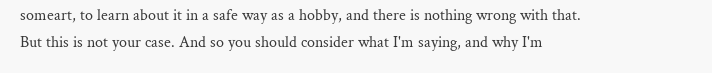someart, to learn about it in a safe way as a hobby, and there is nothing wrong with that. But this is not your case. And so you should consider what I'm saying, and why I'm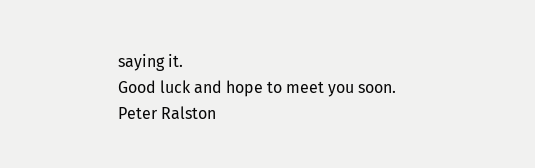saying it.
Good luck and hope to meet you soon.
Peter Ralston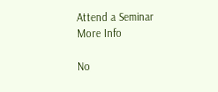Attend a Seminar
More Info

No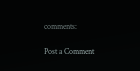comments:

Post a Comment